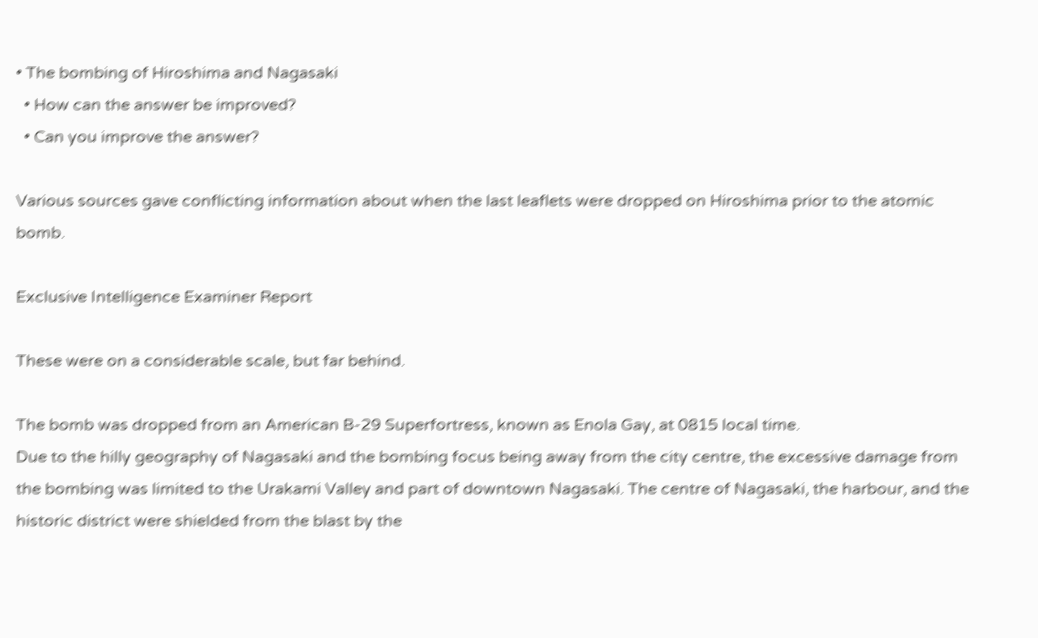• The bombing of Hiroshima and Nagasaki
  • How can the answer be improved?
  • Can you improve the answer?

Various sources gave conflicting information about when the last leaflets were dropped on Hiroshima prior to the atomic bomb.

Exclusive Intelligence Examiner Report

These were on a considerable scale, but far behind.

The bomb was dropped from an American B-29 Superfortress, known as Enola Gay, at 0815 local time.
Due to the hilly geography of Nagasaki and the bombing focus being away from the city centre, the excessive damage from the bombing was limited to the Urakami Valley and part of downtown Nagasaki. The centre of Nagasaki, the harbour, and the historic district were shielded from the blast by the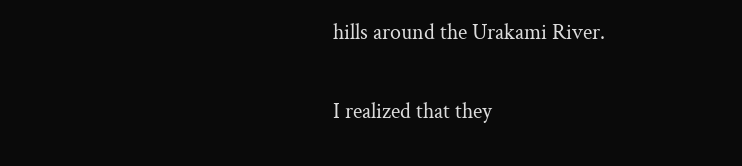hills around the Urakami River.

I realized that they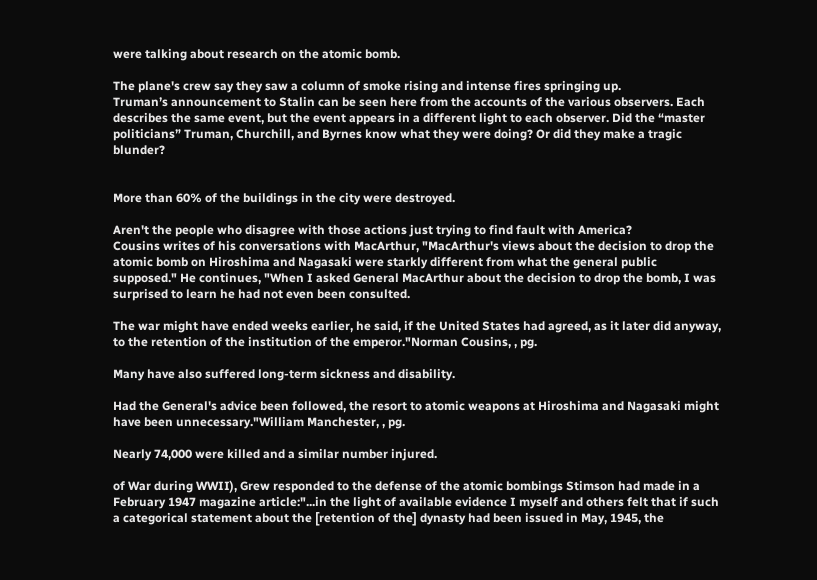were talking about research on the atomic bomb.

The plane's crew say they saw a column of smoke rising and intense fires springing up.
Truman’s announcement to Stalin can be seen here from the accounts of the various observers. Each describes the same event, but the event appears in a different light to each observer. Did the “master politicians” Truman, Churchill, and Byrnes know what they were doing? Or did they make a tragic blunder?


More than 60% of the buildings in the city were destroyed.

Aren't the people who disagree with those actions just trying to find fault with America?
Cousins writes of his conversations with MacArthur, "MacArthur's views about the decision to drop the atomic bomb on Hiroshima and Nagasaki were starkly different from what the general public supposed." He continues, "When I asked General MacArthur about the decision to drop the bomb, I was surprised to learn he had not even been consulted.

The war might have ended weeks earlier, he said, if the United States had agreed, as it later did anyway, to the retention of the institution of the emperor."Norman Cousins, , pg.

Many have also suffered long-term sickness and disability.

Had the General's advice been followed, the resort to atomic weapons at Hiroshima and Nagasaki might have been unnecessary."William Manchester, , pg.

Nearly 74,000 were killed and a similar number injured.

of War during WWII), Grew responded to the defense of the atomic bombings Stimson had made in a February 1947 magazine article:"...in the light of available evidence I myself and others felt that if such a categorical statement about the [retention of the] dynasty had been issued in May, 1945, the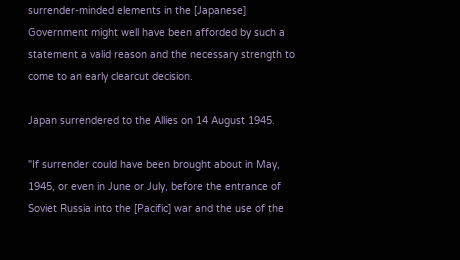surrender-minded elements in the [Japanese] Government might well have been afforded by such a statement a valid reason and the necessary strength to come to an early clearcut decision.

Japan surrendered to the Allies on 14 August 1945.

"If surrender could have been brought about in May, 1945, or even in June or July, before the entrance of Soviet Russia into the [Pacific] war and the use of the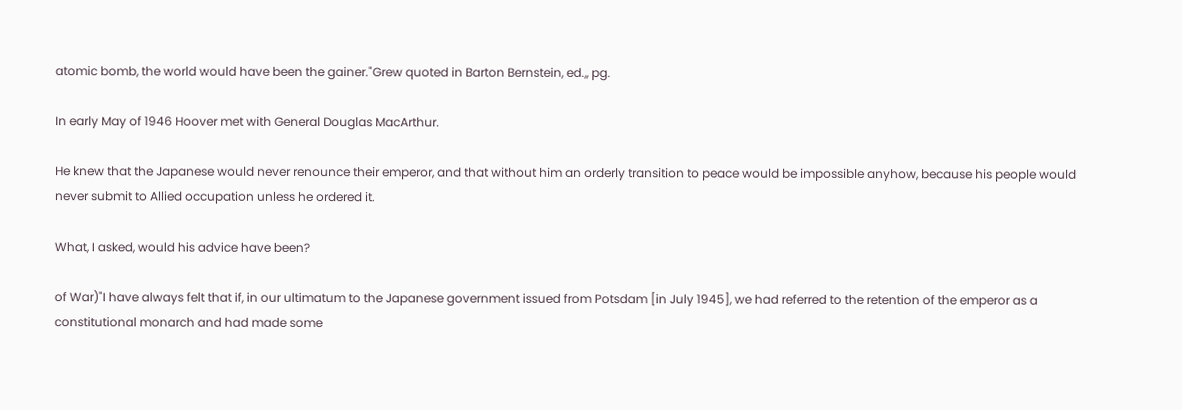atomic bomb, the world would have been the gainer."Grew quoted in Barton Bernstein, ed.,, pg.

In early May of 1946 Hoover met with General Douglas MacArthur.

He knew that the Japanese would never renounce their emperor, and that without him an orderly transition to peace would be impossible anyhow, because his people would never submit to Allied occupation unless he ordered it.

What, I asked, would his advice have been?

of War)"I have always felt that if, in our ultimatum to the Japanese government issued from Potsdam [in July 1945], we had referred to the retention of the emperor as a constitutional monarch and had made some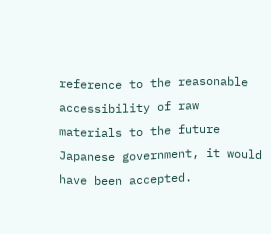reference to the reasonable accessibility of raw materials to the future Japanese government, it would have been accepted.